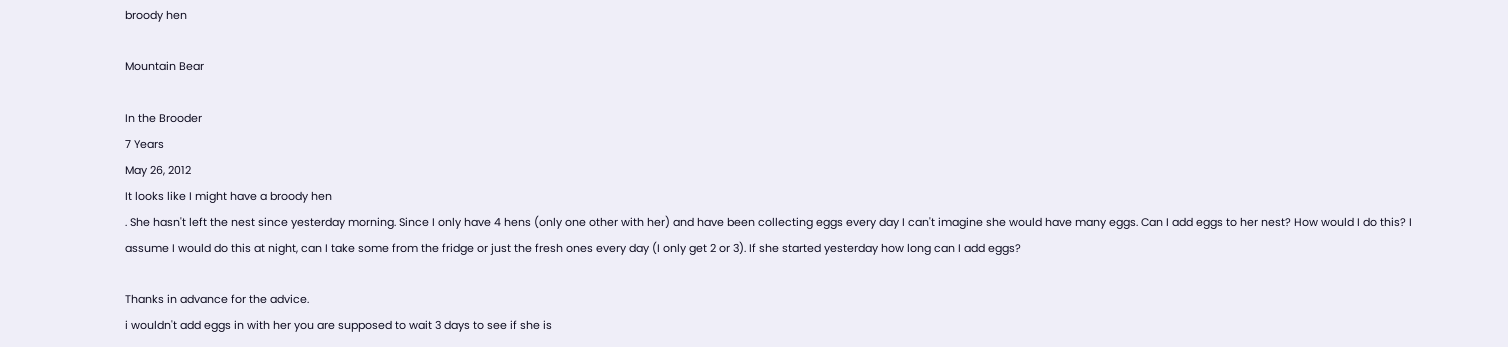broody hen

Mountain Bear

In the Brooder
7 Years
May 26, 2012
It looks like I might have a broody hen
. She hasn't left the nest since yesterday morning. Since I only have 4 hens (only one other with her) and have been collecting eggs every day I can't imagine she would have many eggs. Can I add eggs to her nest? How would I do this? I assume I would do this at night, can I take some from the fridge or just the fresh ones every day (I only get 2 or 3). If she started yesterday how long can I add eggs?

Thanks in advance for the advice.
i wouldn't add eggs in with her you are supposed to wait 3 days to see if she is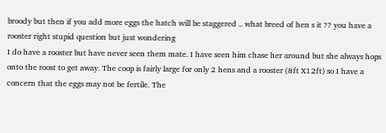broody but then if you add more eggs the hatch will be staggered .. what breed of hen s it ?? you have a rooster right stupid question but just wondering
I do have a rooster but have never seen them mate. I have seen him chase her around but she always hops onto the roost to get away. The coop is fairly large for only 2 hens and a rooster (8ft X12ft) so I have a concern that the eggs may not be fertile. The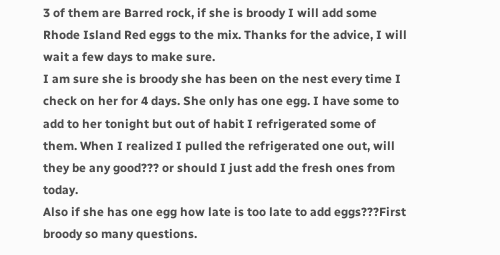3 of them are Barred rock, if she is broody I will add some Rhode Island Red eggs to the mix. Thanks for the advice, I will wait a few days to make sure.
I am sure she is broody she has been on the nest every time I check on her for 4 days. She only has one egg. I have some to add to her tonight but out of habit I refrigerated some of them. When I realized I pulled the refrigerated one out, will they be any good??? or should I just add the fresh ones from today.
Also if she has one egg how late is too late to add eggs???First broody so many questions.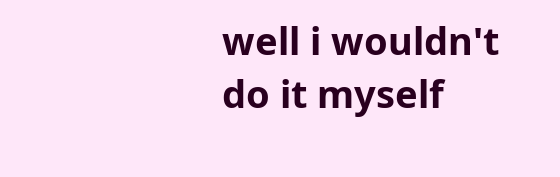well i wouldn't do it myself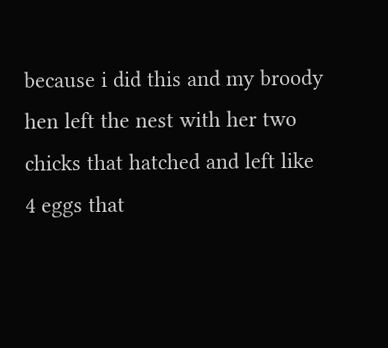because i did this and my broody hen left the nest with her two chicks that hatched and left like 4 eggs that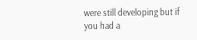were still developing but if you had a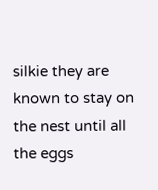silkie they are known to stay on the nest until all the eggs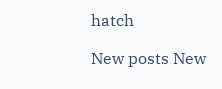hatch

New posts New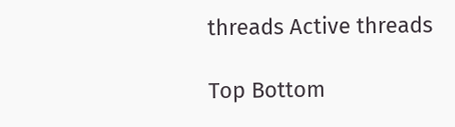threads Active threads

Top Bottom